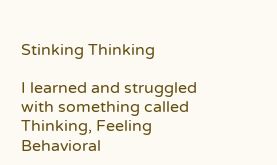Stinking Thinking

I learned and struggled with something called Thinking, Feeling Behavioral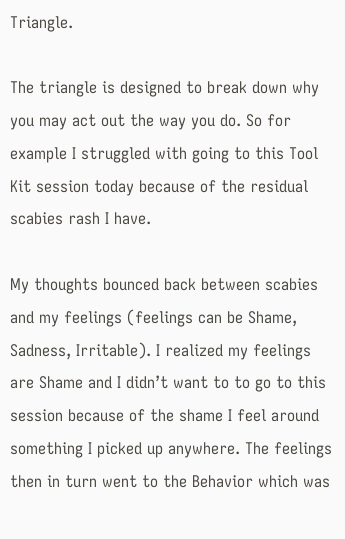Triangle.

The triangle is designed to break down why you may act out the way you do. So for example I struggled with going to this Tool Kit session today because of the residual scabies rash I have.

My thoughts bounced back between scabies and my feelings (feelings can be Shame, Sadness, Irritable). I realized my feelings are Shame and I didn’t want to to go to this session because of the shame I feel around something I picked up anywhere. The feelings then in turn went to the Behavior which was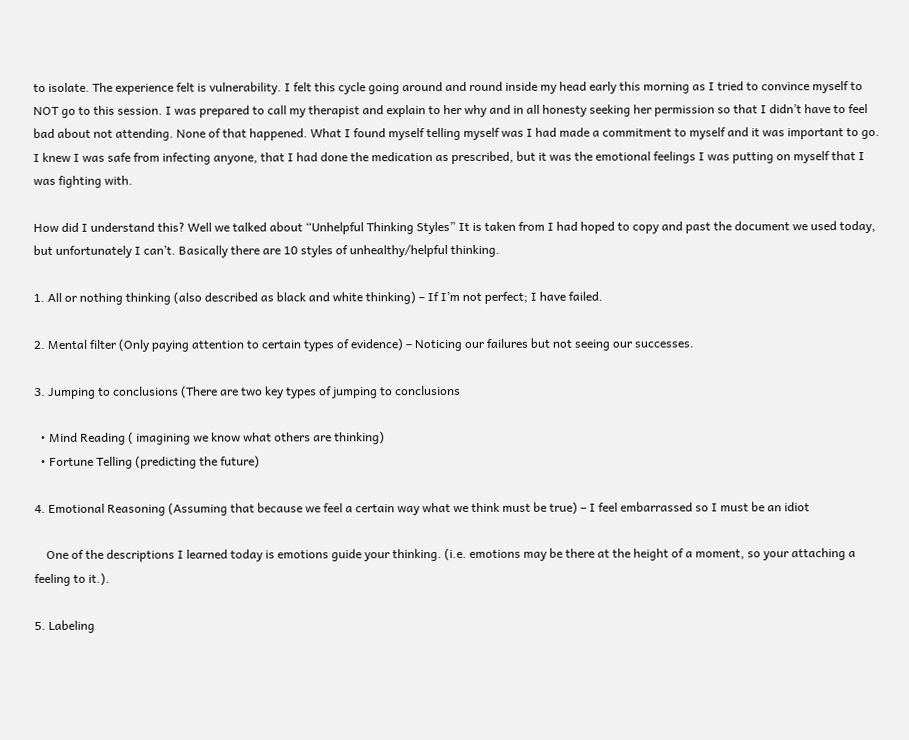to isolate. The experience felt is vulnerability. I felt this cycle going around and round inside my head early this morning as I tried to convince myself to NOT go to this session. I was prepared to call my therapist and explain to her why and in all honesty seeking her permission so that I didn’t have to feel bad about not attending. None of that happened. What I found myself telling myself was I had made a commitment to myself and it was important to go. I knew I was safe from infecting anyone, that I had done the medication as prescribed, but it was the emotional feelings I was putting on myself that I was fighting with.

How did I understand this? Well we talked about “Unhelpful Thinking Styles” It is taken from I had hoped to copy and past the document we used today, but unfortunately I can’t. Basically there are 10 styles of unhealthy/helpful thinking.

1. All or nothing thinking (also described as black and white thinking) – If I’m not perfect; I have failed.

2. Mental filter (Only paying attention to certain types of evidence) – Noticing our failures but not seeing our successes.

3. Jumping to conclusions (There are two key types of jumping to conclusions

  • Mind Reading ( imagining we know what others are thinking)
  • Fortune Telling (predicting the future)

4. Emotional Reasoning (Assuming that because we feel a certain way what we think must be true) – I feel embarrassed so I must be an idiot

    One of the descriptions I learned today is emotions guide your thinking. (i.e. emotions may be there at the height of a moment, so your attaching a feeling to it.).

5. Labeling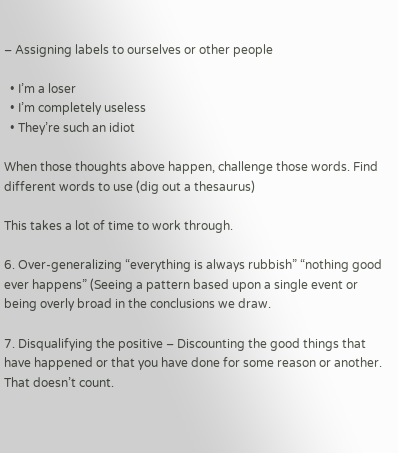– Assigning labels to ourselves or other people

  • I’m a loser
  • I’m completely useless
  • They’re such an idiot

When those thoughts above happen, challenge those words. Find different words to use (dig out a thesaurus)

This takes a lot of time to work through.

6. Over-generalizing “everything is always rubbish” “nothing good ever happens” (Seeing a pattern based upon a single event or being overly broad in the conclusions we draw.

7. Disqualifying the positive – Discounting the good things that have happened or that you have done for some reason or another. That doesn’t count.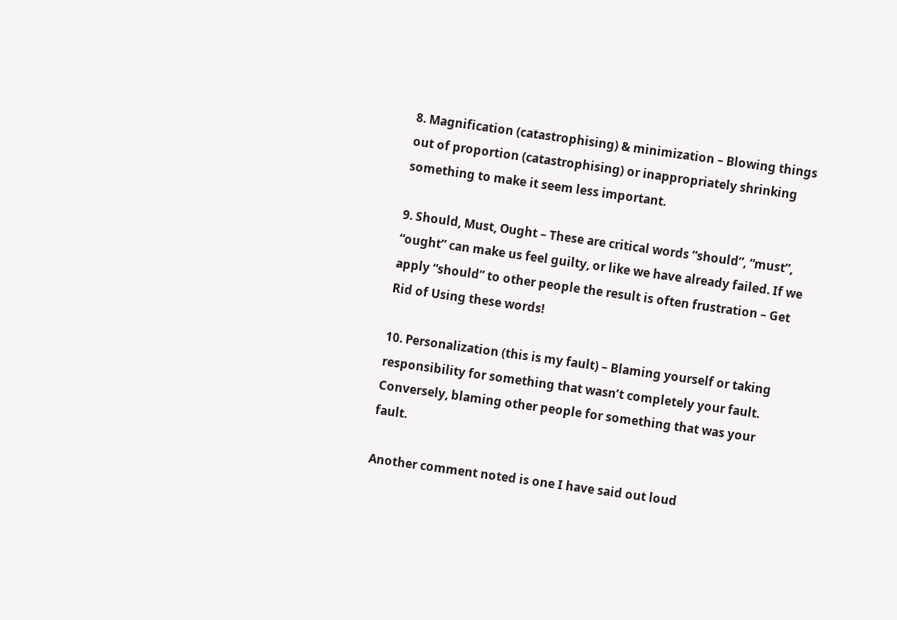8. Magnification (catastrophising) & minimization – Blowing things out of proportion (catastrophising) or inappropriately shrinking something to make it seem less important.

9. Should, Must, Ought – These are critical words “should”, “must”, “ought” can make us feel guilty, or like we have already failed. If we apply “should” to other people the result is often frustration – Get Rid of Using these words!

10. Personalization (this is my fault) – Blaming yourself or taking responsibility for something that wasn’t completely your fault. Conversely, blaming other people for something that was your fault.

Another comment noted is one I have said out loud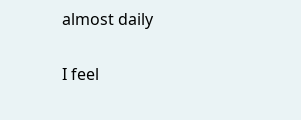almost daily

I feel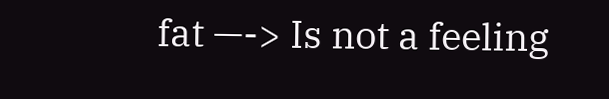fat —-> Is not a feeling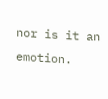nor is it an emotion.